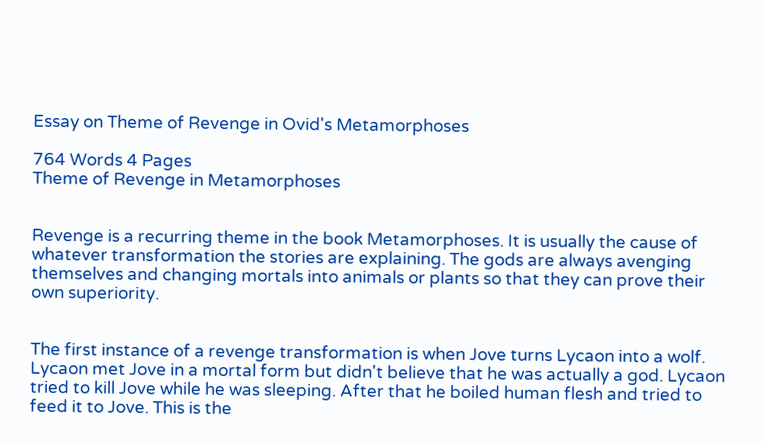Essay on Theme of Revenge in Ovid's Metamorphoses

764 Words 4 Pages
Theme of Revenge in Metamorphoses


Revenge is a recurring theme in the book Metamorphoses. It is usually the cause of whatever transformation the stories are explaining. The gods are always avenging themselves and changing mortals into animals or plants so that they can prove their own superiority.


The first instance of a revenge transformation is when Jove turns Lycaon into a wolf. Lycaon met Jove in a mortal form but didn't believe that he was actually a god. Lycaon tried to kill Jove while he was sleeping. After that he boiled human flesh and tried to feed it to Jove. This is the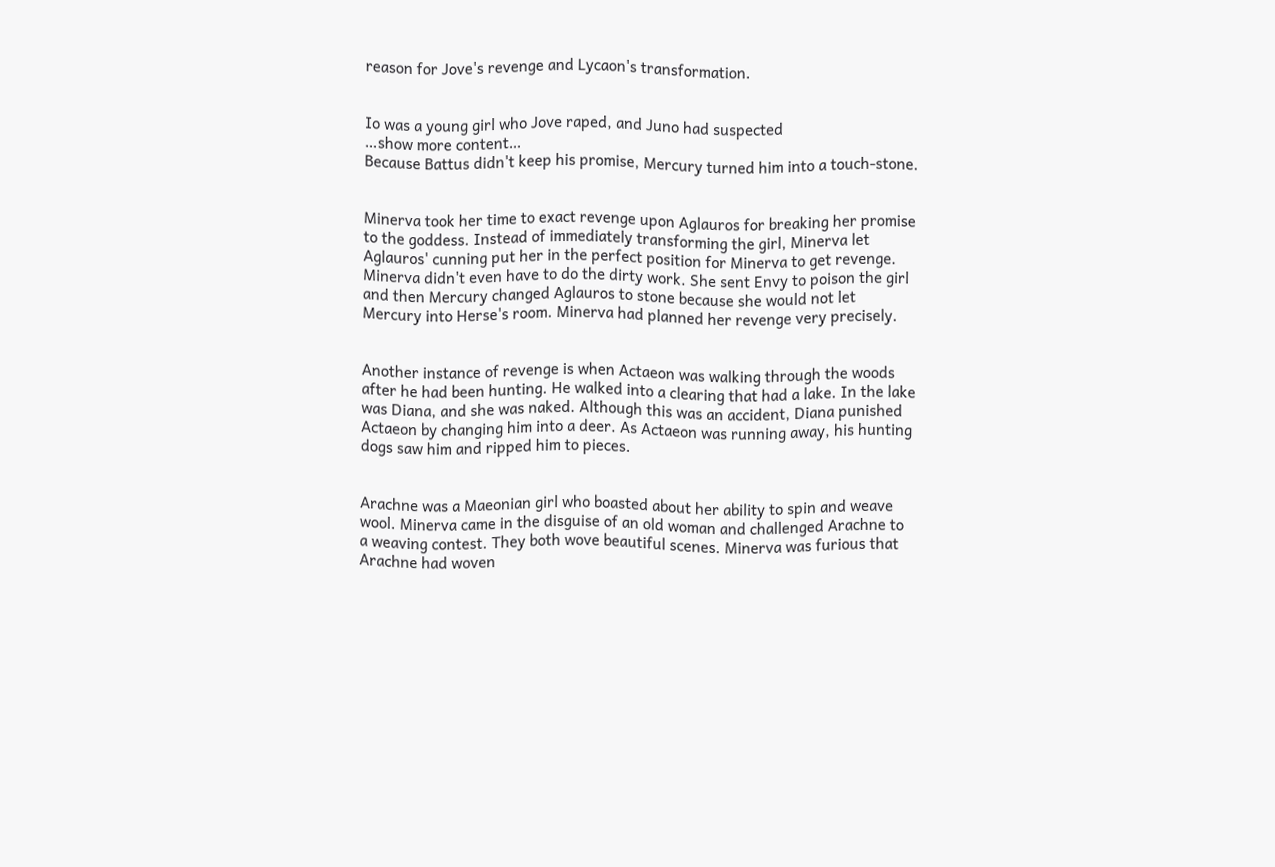reason for Jove's revenge and Lycaon's transformation.


Io was a young girl who Jove raped, and Juno had suspected
…show more content…
Because Battus didn't keep his promise, Mercury turned him into a touch-stone.


Minerva took her time to exact revenge upon Aglauros for breaking her promise to the goddess. Instead of immediately transforming the girl, Minerva let Aglauros' cunning put her in the perfect position for Minerva to get revenge. Minerva didn't even have to do the dirty work. She sent Envy to poison the girl and then Mercury changed Aglauros to stone because she would not let Mercury into Herse's room. Minerva had planned her revenge very precisely.


Another instance of revenge is when Actaeon was walking through the woods after he had been hunting. He walked into a clearing that had a lake. In the lake was Diana, and she was naked. Although this was an accident, Diana punished Actaeon by changing him into a deer. As Actaeon was running away, his hunting dogs saw him and ripped him to pieces.


Arachne was a Maeonian girl who boasted about her ability to spin and weave wool. Minerva came in the disguise of an old woman and challenged Arachne to a weaving contest. They both wove beautiful scenes. Minerva was furious that Arachne had woven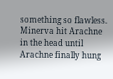something so flawless. Minerva hit Arachne in the head until Arachne finally hung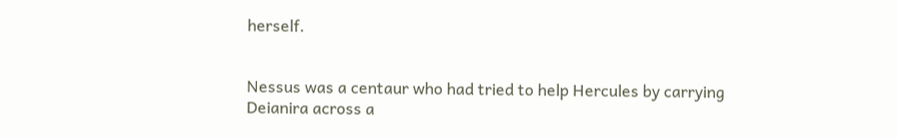herself.


Nessus was a centaur who had tried to help Hercules by carrying Deianira across a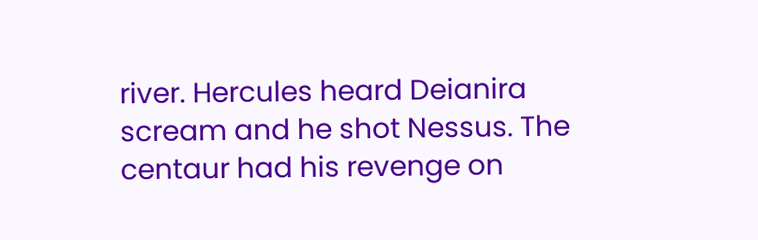river. Hercules heard Deianira scream and he shot Nessus. The centaur had his revenge on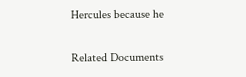Hercules because he

Related Documents